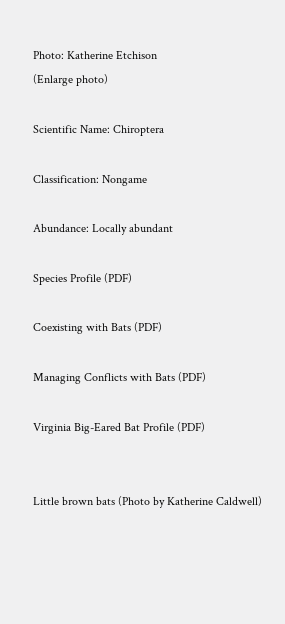Photo: Katherine Etchison
(Enlarge photo)

Scientific Name: Chiroptera

Classification: Nongame

Abundance: Locally abundant

Species Profile (PDF)

Coexisting with Bats (PDF)

Managing Conflicts with Bats (PDF)

Virginia Big-Eared Bat Profile (PDF)


Little brown bats (Photo by Katherine Caldwell)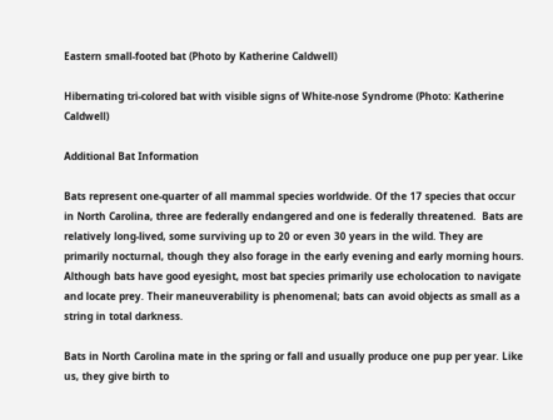Eastern small-footed bat (Photo by Katherine Caldwell)

Hibernating tri-colored bat with visible signs of White-nose Syndrome (Photo: Katherine Caldwell)

Additional Bat Information

Bats represent one-quarter of all mammal species worldwide. Of the 17 species that occur in North Carolina, three are federally endangered and one is federally threatened.  Bats are relatively long-lived, some surviving up to 20 or even 30 years in the wild. They are primarily nocturnal, though they also forage in the early evening and early morning hours. Although bats have good eyesight, most bat species primarily use echolocation to navigate and locate prey. Their maneuverability is phenomenal; bats can avoid objects as small as a string in total darkness.

Bats in North Carolina mate in the spring or fall and usually produce one pup per year. Like us, they give birth to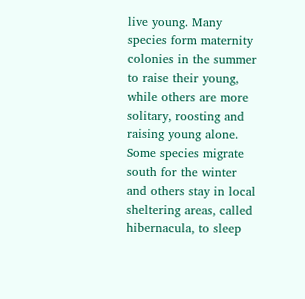live young. Many species form maternity colonies in the summer to raise their young, while others are more solitary, roosting and raising young alone. Some species migrate south for the winter and others stay in local sheltering areas, called hibernacula, to sleep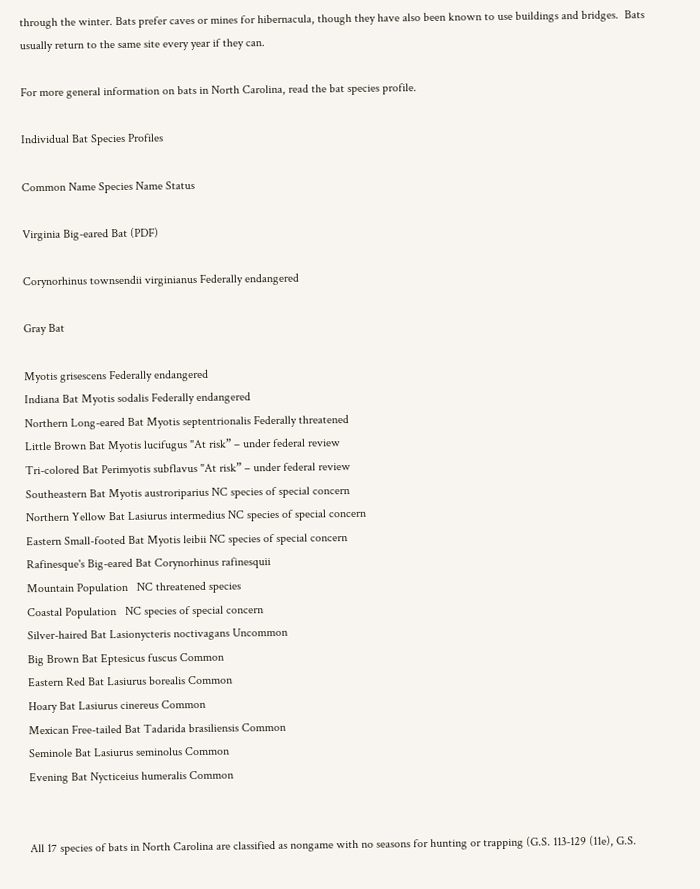through the winter. Bats prefer caves or mines for hibernacula, though they have also been known to use buildings and bridges.  Bats usually return to the same site every year if they can.

For more general information on bats in North Carolina, read the bat species profile.

Individual Bat Species Profiles

Common Name Species Name Status

Virginia Big-eared Bat (PDF)

Corynorhinus townsendii virginianus Federally endangered

Gray Bat

Myotis grisescens Federally endangered
Indiana Bat Myotis sodalis Federally endangered
Northern Long-eared Bat Myotis septentrionalis Federally threatened
Little Brown Bat Myotis lucifugus "At risk” – under federal review
Tri-colored Bat Perimyotis subflavus "At risk” – under federal review
Southeastern Bat Myotis austroriparius NC species of special concern
Northern Yellow Bat Lasiurus intermedius NC species of special concern
Eastern Small-footed Bat Myotis leibii NC species of special concern
Rafinesque's Big-eared Bat Corynorhinus rafinesquii
Mountain Population   NC threatened species
Coastal Population   NC species of special concern
Silver-haired Bat Lasionycteris noctivagans Uncommon
Big Brown Bat Eptesicus fuscus Common
Eastern Red Bat Lasiurus borealis Common
Hoary Bat Lasiurus cinereus Common
Mexican Free-tailed Bat Tadarida brasiliensis Common
Seminole Bat Lasiurus seminolus Common
Evening Bat Nycticeius humeralis Common


All 17 species of bats in North Carolina are classified as nongame with no seasons for hunting or trapping (G.S. 113-129 (11e), G.S.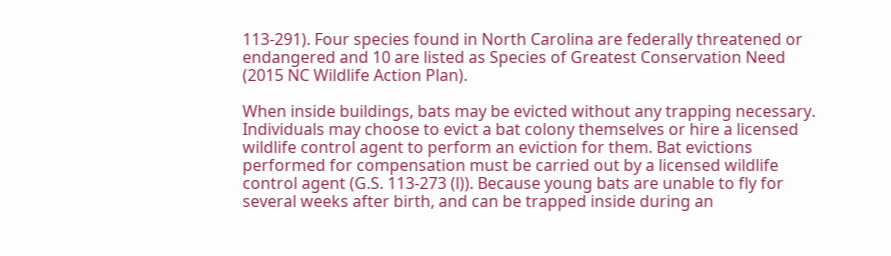113-291). Four species found in North Carolina are federally threatened or endangered and 10 are listed as Species of Greatest Conservation Need (2015 NC Wildlife Action Plan).

When inside buildings, bats may be evicted without any trapping necessary. Individuals may choose to evict a bat colony themselves or hire a licensed wildlife control agent to perform an eviction for them. Bat evictions performed for compensation must be carried out by a licensed wildlife control agent (G.S. 113-273 (l)). Because young bats are unable to fly for several weeks after birth, and can be trapped inside during an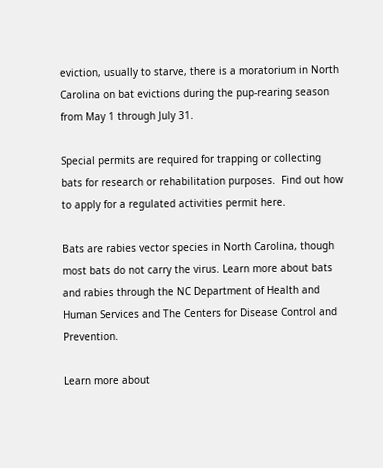eviction, usually to starve, there is a moratorium in North Carolina on bat evictions during the pup-rearing season from May 1 through July 31.

Special permits are required for trapping or collecting bats for research or rehabilitation purposes.  Find out how to apply for a regulated activities permit here.

Bats are rabies vector species in North Carolina, though most bats do not carry the virus. Learn more about bats and rabies through the NC Department of Health and Human Services and The Centers for Disease Control and Prevention.

Learn more about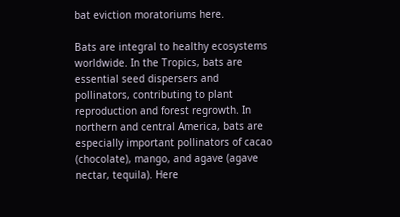bat eviction moratoriums here.

Bats are integral to healthy ecosystems worldwide. In the Tropics, bats are essential seed dispersers and pollinators, contributing to plant reproduction and forest regrowth. In northern and central America, bats are especially important pollinators of cacao (chocolate), mango, and agave (agave nectar, tequila). Here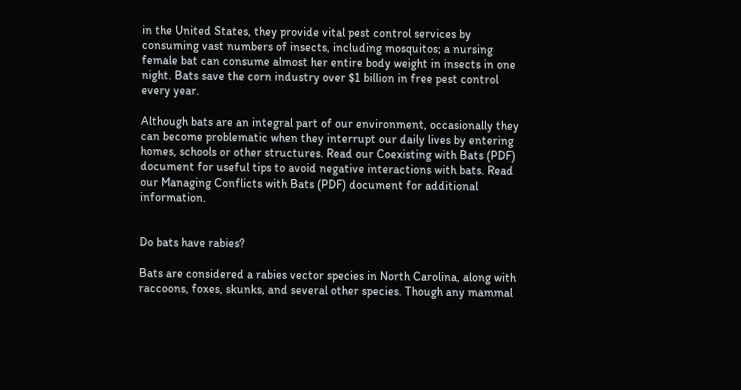in the United States, they provide vital pest control services by consuming vast numbers of insects, including mosquitos; a nursing female bat can consume almost her entire body weight in insects in one night. Bats save the corn industry over $1 billion in free pest control every year.

Although bats are an integral part of our environment, occasionally they can become problematic when they interrupt our daily lives by entering homes, schools or other structures. Read our Coexisting with Bats (PDF) document for useful tips to avoid negative interactions with bats. Read our Managing Conflicts with Bats (PDF) document for additional information.


Do bats have rabies?

Bats are considered a rabies vector species in North Carolina, along with raccoons, foxes, skunks, and several other species. Though any mammal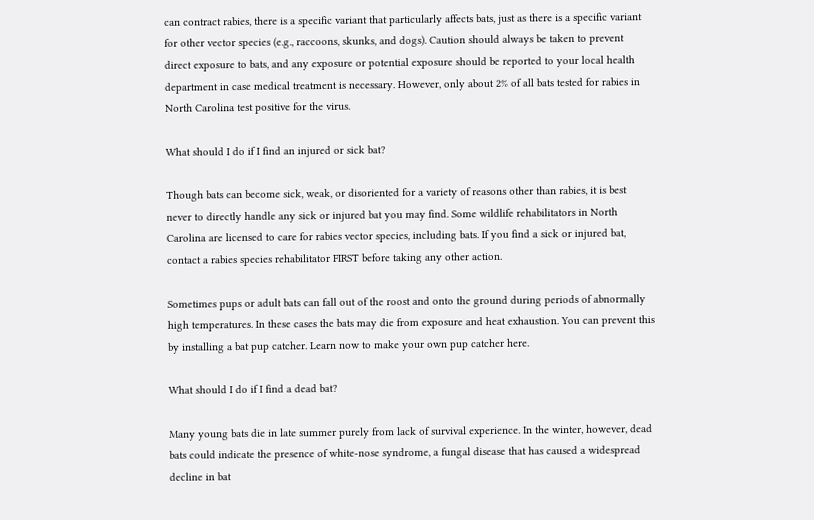can contract rabies, there is a specific variant that particularly affects bats, just as there is a specific variant for other vector species (e.g., raccoons, skunks, and dogs). Caution should always be taken to prevent direct exposure to bats, and any exposure or potential exposure should be reported to your local health department in case medical treatment is necessary. However, only about 2% of all bats tested for rabies in North Carolina test positive for the virus.

What should I do if I find an injured or sick bat?

Though bats can become sick, weak, or disoriented for a variety of reasons other than rabies, it is best never to directly handle any sick or injured bat you may find. Some wildlife rehabilitators in North Carolina are licensed to care for rabies vector species, including bats. If you find a sick or injured bat, contact a rabies species rehabilitator FIRST before taking any other action.

Sometimes pups or adult bats can fall out of the roost and onto the ground during periods of abnormally high temperatures. In these cases the bats may die from exposure and heat exhaustion. You can prevent this by installing a bat pup catcher. Learn now to make your own pup catcher here.

What should I do if I find a dead bat?

Many young bats die in late summer purely from lack of survival experience. In the winter, however, dead bats could indicate the presence of white-nose syndrome, a fungal disease that has caused a widespread decline in bat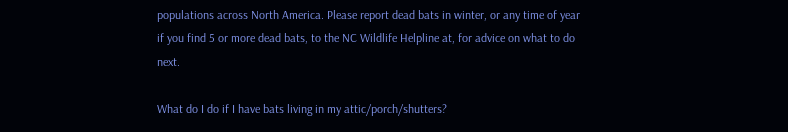populations across North America. Please report dead bats in winter, or any time of year if you find 5 or more dead bats, to the NC Wildlife Helpline at, for advice on what to do next.

What do I do if I have bats living in my attic/porch/shutters?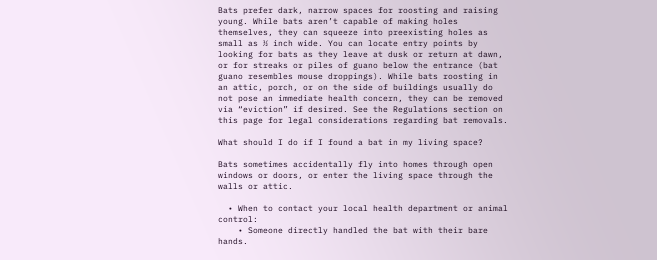Bats prefer dark, narrow spaces for roosting and raising young. While bats aren’t capable of making holes themselves, they can squeeze into preexisting holes as small as ½ inch wide. You can locate entry points by looking for bats as they leave at dusk or return at dawn, or for streaks or piles of guano below the entrance (bat guano resembles mouse droppings). While bats roosting in an attic, porch, or on the side of buildings usually do not pose an immediate health concern, they can be removed via “eviction” if desired. See the Regulations section on this page for legal considerations regarding bat removals.

What should I do if I found a bat in my living space?

Bats sometimes accidentally fly into homes through open windows or doors, or enter the living space through the walls or attic.

  • When to contact your local health department or animal control:
    • Someone directly handled the bat with their bare hands.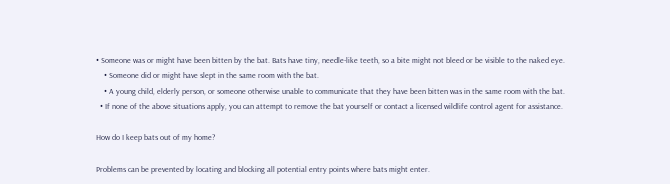• Someone was or might have been bitten by the bat. Bats have tiny, needle-like teeth, so a bite might not bleed or be visible to the naked eye.
    • Someone did or might have slept in the same room with the bat.
    • A young child, elderly person, or someone otherwise unable to communicate that they have been bitten was in the same room with the bat.
  • If none of the above situations apply, you can attempt to remove the bat yourself or contact a licensed wildlife control agent for assistance.

How do I keep bats out of my home?

Problems can be prevented by locating and blocking all potential entry points where bats might enter.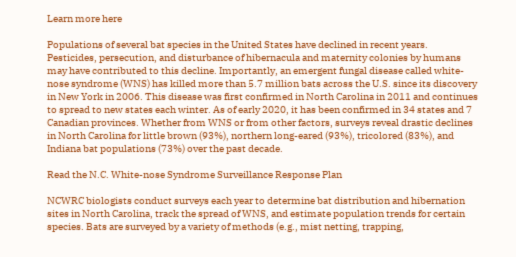Learn more here

Populations of several bat species in the United States have declined in recent years. Pesticides, persecution, and disturbance of hibernacula and maternity colonies by humans may have contributed to this decline. Importantly, an emergent fungal disease called white-nose syndrome (WNS) has killed more than 5.7 million bats across the U.S. since its discovery in New York in 2006. This disease was first confirmed in North Carolina in 2011 and continues to spread to new states each winter. As of early 2020, it has been confirmed in 34 states and 7 Canadian provinces. Whether from WNS or from other factors, surveys reveal drastic declines in North Carolina for little brown (93%), northern long-eared (93%), tricolored (83%), and Indiana bat populations (73%) over the past decade.

Read the N.C. White-nose Syndrome Surveillance Response Plan

NCWRC biologists conduct surveys each year to determine bat distribution and hibernation sites in North Carolina, track the spread of WNS, and estimate population trends for certain species. Bats are surveyed by a variety of methods (e.g., mist netting, trapping,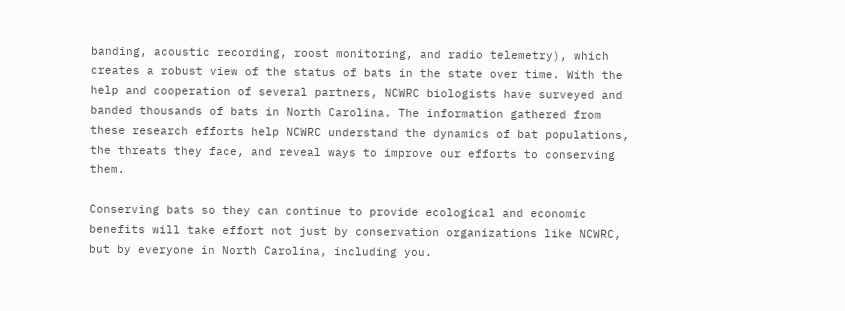banding, acoustic recording, roost monitoring, and radio telemetry), which creates a robust view of the status of bats in the state over time. With the help and cooperation of several partners, NCWRC biologists have surveyed and banded thousands of bats in North Carolina. The information gathered from these research efforts help NCWRC understand the dynamics of bat populations, the threats they face, and reveal ways to improve our efforts to conserving them.

Conserving bats so they can continue to provide ecological and economic benefits will take effort not just by conservation organizations like NCWRC, but by everyone in North Carolina, including you.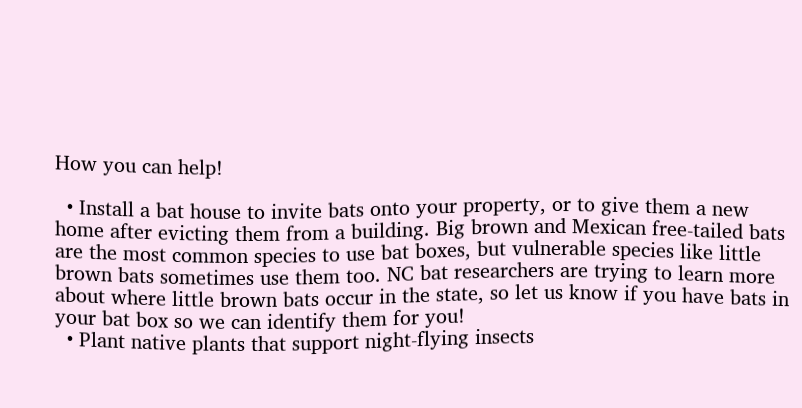How you can help!

  • Install a bat house to invite bats onto your property, or to give them a new home after evicting them from a building. Big brown and Mexican free-tailed bats are the most common species to use bat boxes, but vulnerable species like little brown bats sometimes use them too. NC bat researchers are trying to learn more about where little brown bats occur in the state, so let us know if you have bats in your bat box so we can identify them for you!
  • Plant native plants that support night-flying insects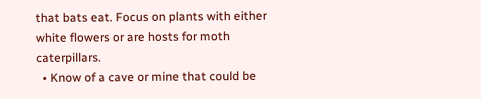that bats eat. Focus on plants with either white flowers or are hosts for moth caterpillars.
  • Know of a cave or mine that could be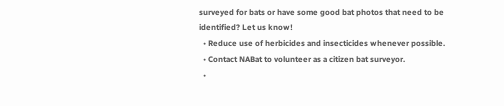surveyed for bats or have some good bat photos that need to be identified? Let us know!
  • Reduce use of herbicides and insecticides whenever possible.
  • Contact NABat to volunteer as a citizen bat surveyor.
  •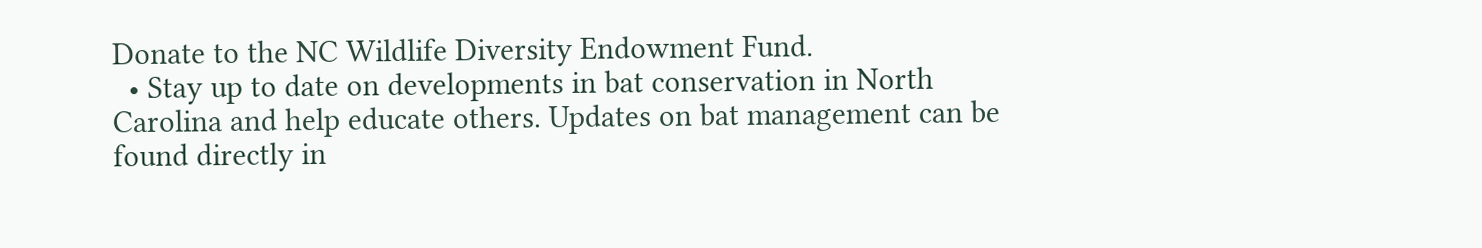Donate to the NC Wildlife Diversity Endowment Fund.
  • Stay up to date on developments in bat conservation in North Carolina and help educate others. Updates on bat management can be found directly in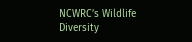NCWRC’s Wildlife Diversity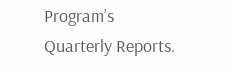Program’s Quarterly Reports.